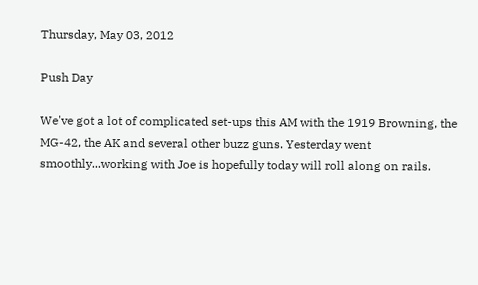Thursday, May 03, 2012

Push Day

We've got a lot of complicated set-ups this AM with the 1919 Browning, the MG-42, the AK and several other buzz guns. Yesterday went smoothly...working with Joe is hopefully today will roll along on rails.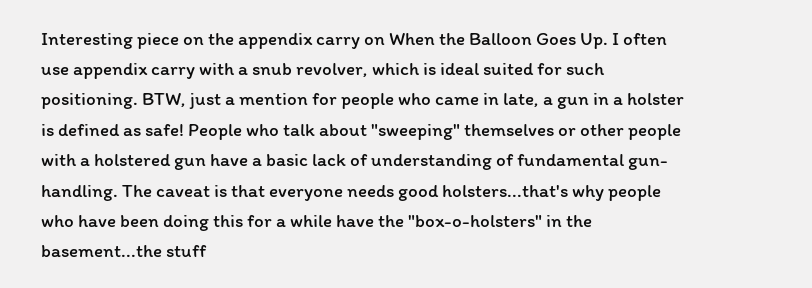Interesting piece on the appendix carry on When the Balloon Goes Up. I often use appendix carry with a snub revolver, which is ideal suited for such positioning. BTW, just a mention for people who came in late, a gun in a holster is defined as safe! People who talk about "sweeping" themselves or other people with a holstered gun have a basic lack of understanding of fundamental gun-handling. The caveat is that everyone needs good holsters...that's why people who have been doing this for a while have the "box-o-holsters" in the basement...the stuff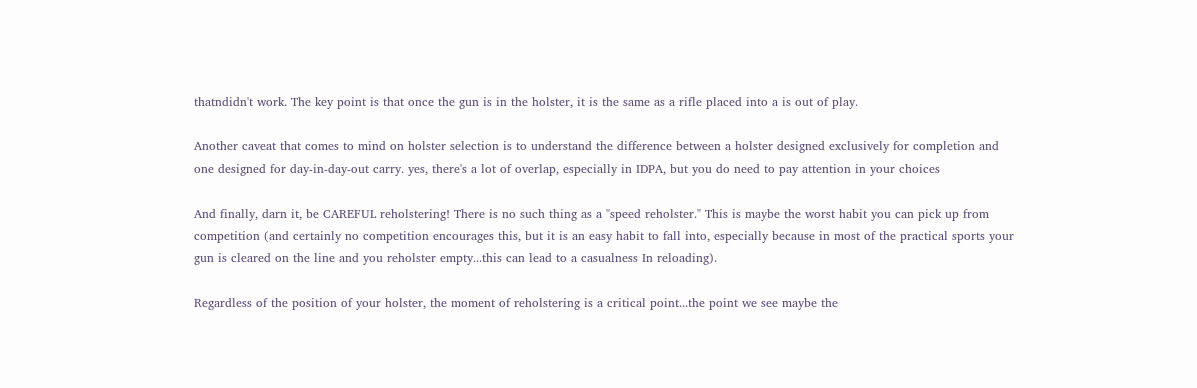thatndidn't work. The key point is that once the gun is in the holster, it is the same as a rifle placed into a is out of play.

Another caveat that comes to mind on holster selection is to understand the difference between a holster designed exclusively for completion and one designed for day-in-day-out carry. yes, there's a lot of overlap, especially in IDPA, but you do need to pay attention in your choices

And finally, darn it, be CAREFUL reholstering! There is no such thing as a "speed reholster." This is maybe the worst habit you can pick up from competition (and certainly no competition encourages this, but it is an easy habit to fall into, especially because in most of the practical sports your gun is cleared on the line and you reholster empty...this can lead to a casualness In reloading).

Regardless of the position of your holster, the moment of reholstering is a critical point...the point we see maybe the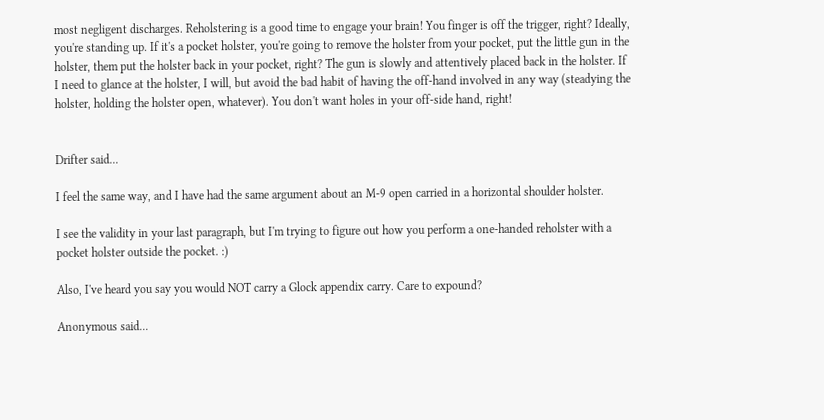most negligent discharges. Reholstering is a good time to engage your brain! You finger is off the trigger, right? Ideally, you're standing up. If it's a pocket holster, you're going to remove the holster from your pocket, put the little gun in the holster, them put the holster back in your pocket, right? The gun is slowly and attentively placed back in the holster. If I need to glance at the holster, I will, but avoid the bad habit of having the off-hand involved in any way (steadying the holster, holding the holster open, whatever). You don't want holes in your off-side hand, right!


Drifter said...

I feel the same way, and I have had the same argument about an M-9 open carried in a horizontal shoulder holster.

I see the validity in your last paragraph, but I'm trying to figure out how you perform a one-handed reholster with a pocket holster outside the pocket. :)

Also, I've heard you say you would NOT carry a Glock appendix carry. Care to expound?

Anonymous said...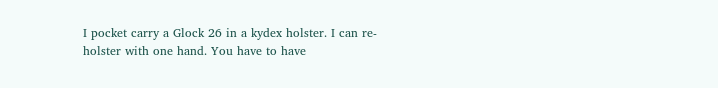I pocket carry a Glock 26 in a kydex holster. I can re-holster with one hand. You have to have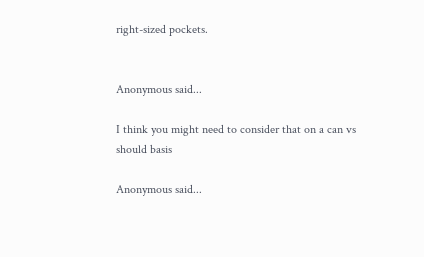right-sized pockets.


Anonymous said...

I think you might need to consider that on a can vs should basis

Anonymous said...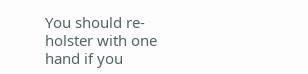You should re-holster with one hand if you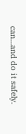can...and do it safely.